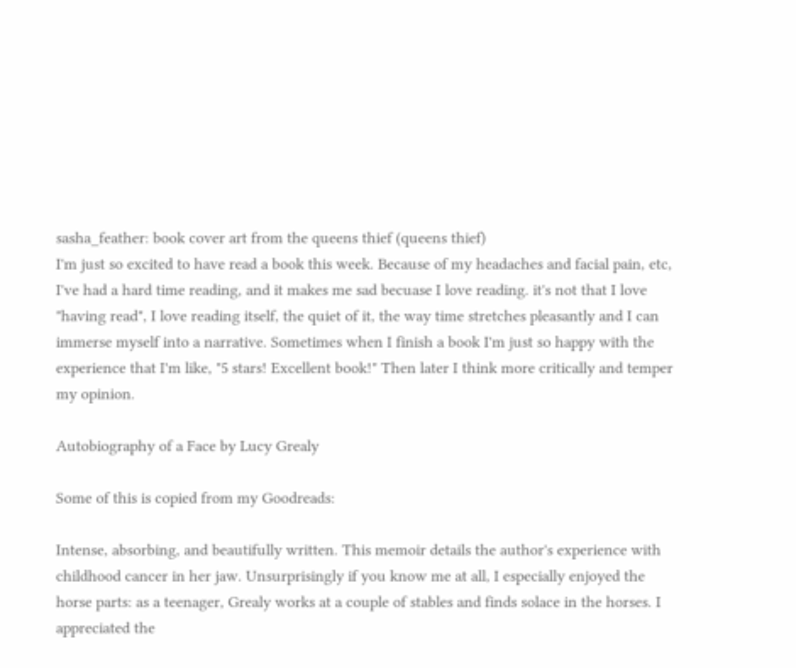sasha_feather: book cover art from the queens thief (queens thief)
I'm just so excited to have read a book this week. Because of my headaches and facial pain, etc, I've had a hard time reading, and it makes me sad becuase I love reading. it's not that I love "having read", I love reading itself, the quiet of it, the way time stretches pleasantly and I can immerse myself into a narrative. Sometimes when I finish a book I'm just so happy with the experience that I'm like, "5 stars! Excellent book!" Then later I think more critically and temper my opinion.

Autobiography of a Face by Lucy Grealy

Some of this is copied from my Goodreads:

Intense, absorbing, and beautifully written. This memoir details the author's experience with childhood cancer in her jaw. Unsurprisingly if you know me at all, I especially enjoyed the horse parts: as a teenager, Grealy works at a couple of stables and finds solace in the horses. I appreciated the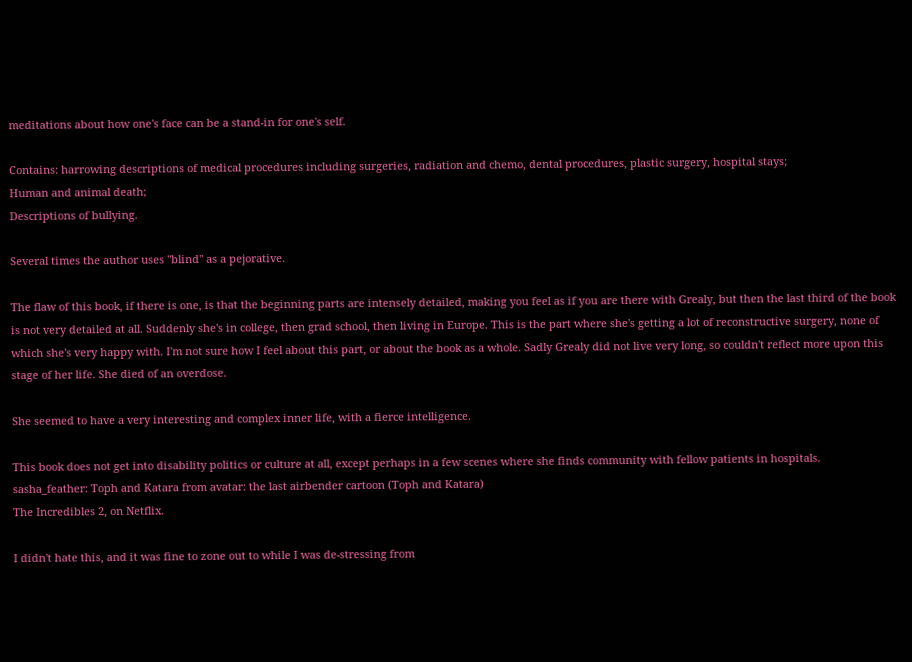meditations about how one's face can be a stand-in for one's self.

Contains: harrowing descriptions of medical procedures including surgeries, radiation and chemo, dental procedures, plastic surgery, hospital stays;
Human and animal death;
Descriptions of bullying.

Several times the author uses "blind" as a pejorative.

The flaw of this book, if there is one, is that the beginning parts are intensely detailed, making you feel as if you are there with Grealy, but then the last third of the book is not very detailed at all. Suddenly she's in college, then grad school, then living in Europe. This is the part where she's getting a lot of reconstructive surgery, none of which she's very happy with. I'm not sure how I feel about this part, or about the book as a whole. Sadly Grealy did not live very long, so couldn't reflect more upon this stage of her life. She died of an overdose.

She seemed to have a very interesting and complex inner life, with a fierce intelligence.

This book does not get into disability politics or culture at all, except perhaps in a few scenes where she finds community with fellow patients in hospitals.
sasha_feather: Toph and Katara from avatar: the last airbender cartoon (Toph and Katara)
The Incredibles 2, on Netflix.

I didn't hate this, and it was fine to zone out to while I was de-stressing from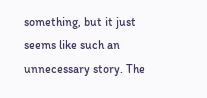something, but it just seems like such an unnecessary story. The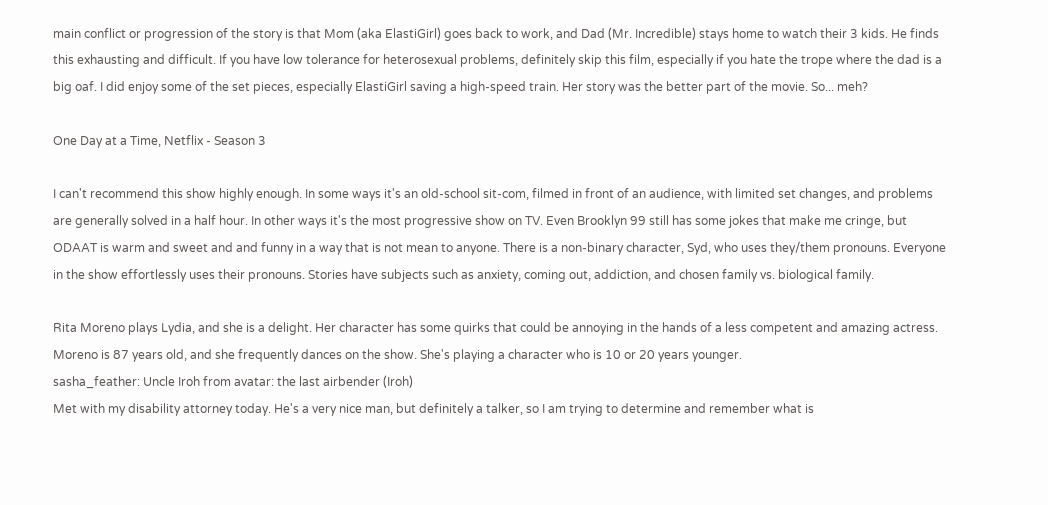main conflict or progression of the story is that Mom (aka ElastiGirl) goes back to work, and Dad (Mr. Incredible) stays home to watch their 3 kids. He finds this exhausting and difficult. If you have low tolerance for heterosexual problems, definitely skip this film, especially if you hate the trope where the dad is a big oaf. I did enjoy some of the set pieces, especially ElastiGirl saving a high-speed train. Her story was the better part of the movie. So... meh?

One Day at a Time, Netflix - Season 3

I can't recommend this show highly enough. In some ways it's an old-school sit-com, filmed in front of an audience, with limited set changes, and problems are generally solved in a half hour. In other ways it's the most progressive show on TV. Even Brooklyn 99 still has some jokes that make me cringe, but ODAAT is warm and sweet and and funny in a way that is not mean to anyone. There is a non-binary character, Syd, who uses they/them pronouns. Everyone in the show effortlessly uses their pronouns. Stories have subjects such as anxiety, coming out, addiction, and chosen family vs. biological family.

Rita Moreno plays Lydia, and she is a delight. Her character has some quirks that could be annoying in the hands of a less competent and amazing actress. Moreno is 87 years old, and she frequently dances on the show. She's playing a character who is 10 or 20 years younger.
sasha_feather: Uncle Iroh from avatar: the last airbender (Iroh)
Met with my disability attorney today. He's a very nice man, but definitely a talker, so I am trying to determine and remember what is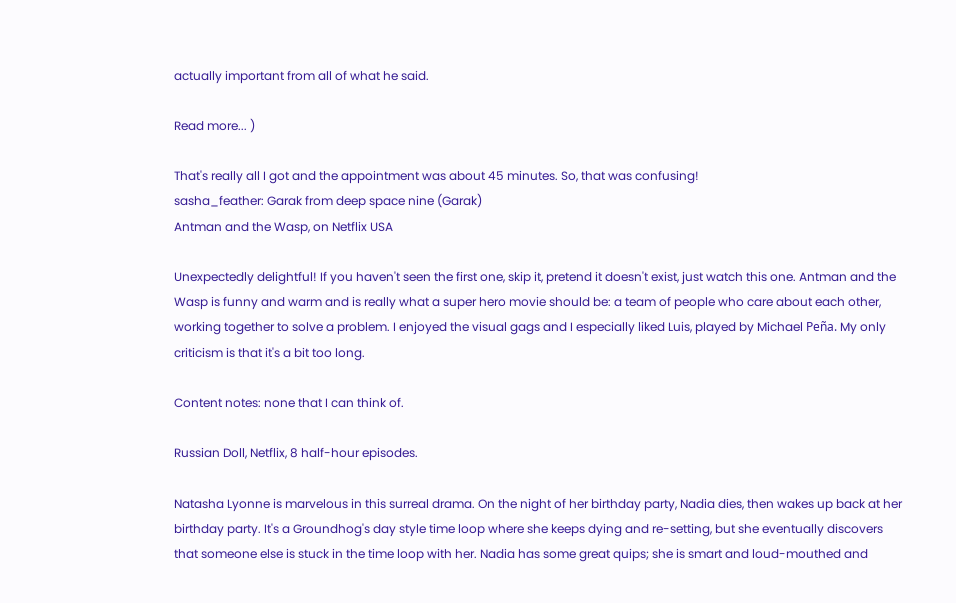actually important from all of what he said.

Read more... )

That's really all I got and the appointment was about 45 minutes. So, that was confusing!
sasha_feather: Garak from deep space nine (Garak)
Antman and the Wasp, on Netflix USA

Unexpectedly delightful! If you haven't seen the first one, skip it, pretend it doesn't exist, just watch this one. Antman and the Wasp is funny and warm and is really what a super hero movie should be: a team of people who care about each other, working together to solve a problem. I enjoyed the visual gags and I especially liked Luis, played by Michael Peña. My only criticism is that it's a bit too long.

Content notes: none that I can think of.

Russian Doll, Netflix, 8 half-hour episodes.

Natasha Lyonne is marvelous in this surreal drama. On the night of her birthday party, Nadia dies, then wakes up back at her birthday party. It's a Groundhog's day style time loop where she keeps dying and re-setting, but she eventually discovers that someone else is stuck in the time loop with her. Nadia has some great quips; she is smart and loud-mouthed and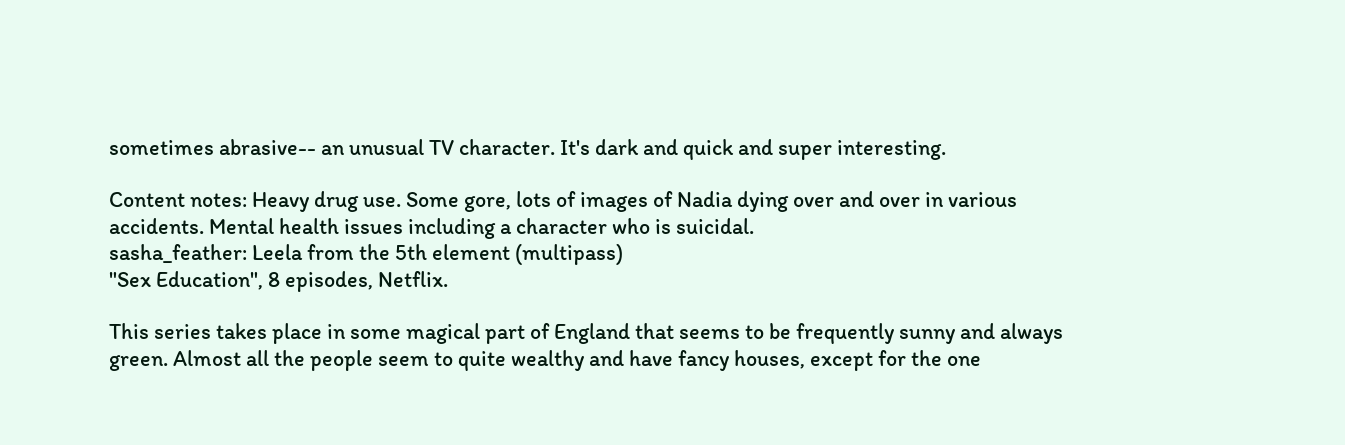sometimes abrasive-- an unusual TV character. It's dark and quick and super interesting.

Content notes: Heavy drug use. Some gore, lots of images of Nadia dying over and over in various accidents. Mental health issues including a character who is suicidal.
sasha_feather: Leela from the 5th element (multipass)
"Sex Education", 8 episodes, Netflix.

This series takes place in some magical part of England that seems to be frequently sunny and always green. Almost all the people seem to quite wealthy and have fancy houses, except for the one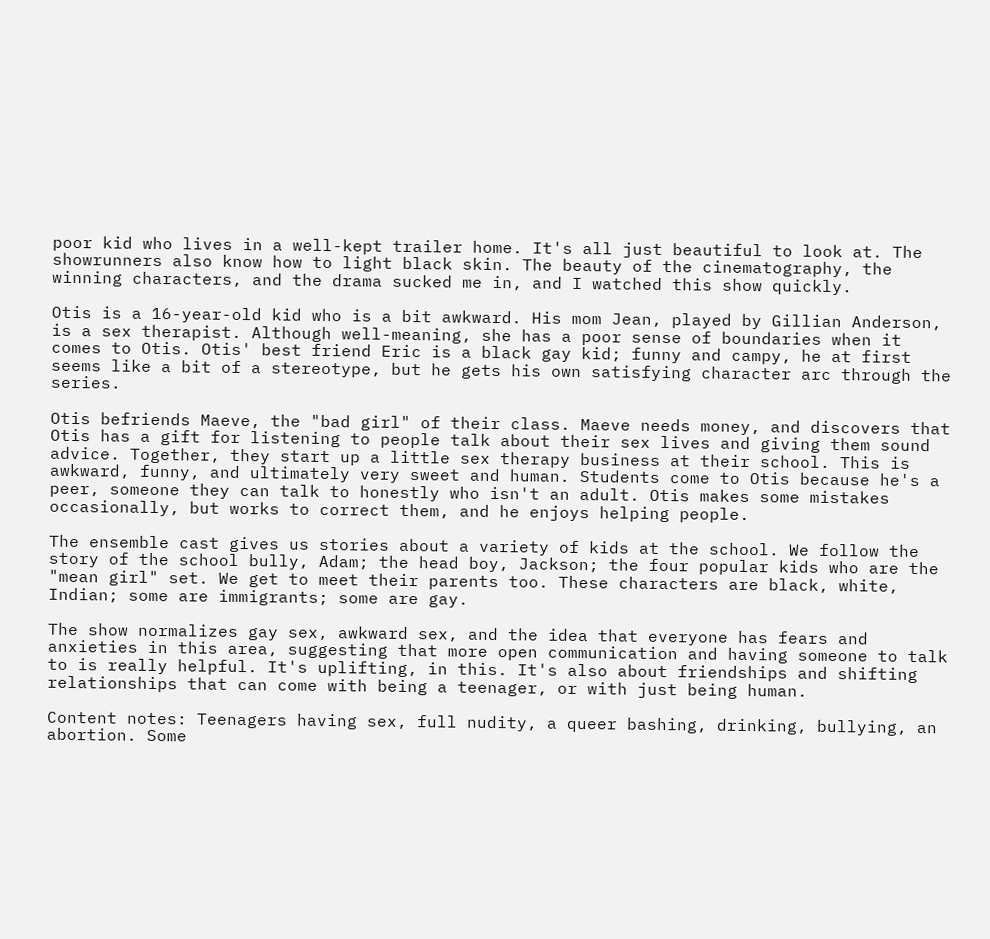poor kid who lives in a well-kept trailer home. It's all just beautiful to look at. The showrunners also know how to light black skin. The beauty of the cinematography, the winning characters, and the drama sucked me in, and I watched this show quickly.

Otis is a 16-year-old kid who is a bit awkward. His mom Jean, played by Gillian Anderson, is a sex therapist. Although well-meaning, she has a poor sense of boundaries when it comes to Otis. Otis' best friend Eric is a black gay kid; funny and campy, he at first seems like a bit of a stereotype, but he gets his own satisfying character arc through the series.

Otis befriends Maeve, the "bad girl" of their class. Maeve needs money, and discovers that Otis has a gift for listening to people talk about their sex lives and giving them sound advice. Together, they start up a little sex therapy business at their school. This is awkward, funny, and ultimately very sweet and human. Students come to Otis because he's a peer, someone they can talk to honestly who isn't an adult. Otis makes some mistakes occasionally, but works to correct them, and he enjoys helping people.

The ensemble cast gives us stories about a variety of kids at the school. We follow the story of the school bully, Adam; the head boy, Jackson; the four popular kids who are the "mean girl" set. We get to meet their parents too. These characters are black, white, Indian; some are immigrants; some are gay.

The show normalizes gay sex, awkward sex, and the idea that everyone has fears and anxieties in this area, suggesting that more open communication and having someone to talk to is really helpful. It's uplifting, in this. It's also about friendships and shifting relationships that can come with being a teenager, or with just being human.

Content notes: Teenagers having sex, full nudity, a queer bashing, drinking, bullying, an abortion. Some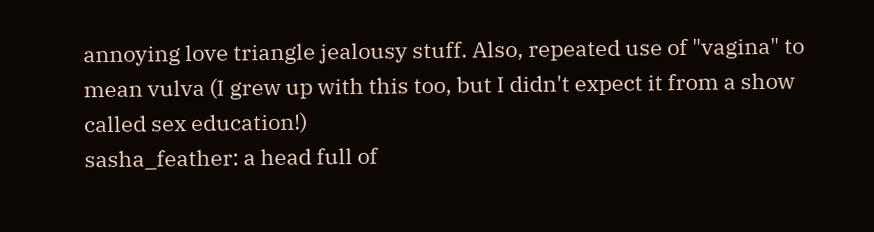annoying love triangle jealousy stuff. Also, repeated use of "vagina" to mean vulva (I grew up with this too, but I didn't expect it from a show called sex education!)
sasha_feather: a head full of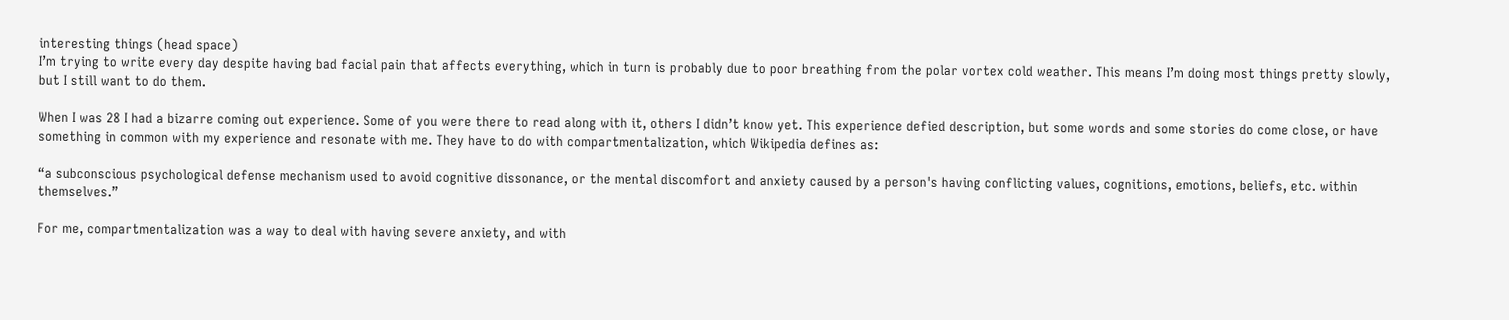interesting things (head space)
I’m trying to write every day despite having bad facial pain that affects everything, which in turn is probably due to poor breathing from the polar vortex cold weather. This means I’m doing most things pretty slowly, but I still want to do them.

When I was 28 I had a bizarre coming out experience. Some of you were there to read along with it, others I didn’t know yet. This experience defied description, but some words and some stories do come close, or have something in common with my experience and resonate with me. They have to do with compartmentalization, which Wikipedia defines as:

“a subconscious psychological defense mechanism used to avoid cognitive dissonance, or the mental discomfort and anxiety caused by a person's having conflicting values, cognitions, emotions, beliefs, etc. within themselves.”

For me, compartmentalization was a way to deal with having severe anxiety, and with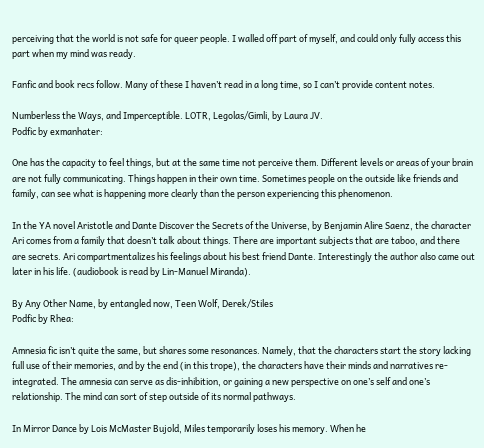perceiving that the world is not safe for queer people. I walled off part of myself, and could only fully access this part when my mind was ready.

Fanfic and book recs follow. Many of these I haven’t read in a long time, so I can’t provide content notes.

Numberless the Ways, and Imperceptible. LOTR, Legolas/Gimli, by Laura JV.
Podfic by exmanhater:

One has the capacity to feel things, but at the same time not perceive them. Different levels or areas of your brain are not fully communicating. Things happen in their own time. Sometimes people on the outside like friends and family, can see what is happening more clearly than the person experiencing this phenomenon.

In the YA novel Aristotle and Dante Discover the Secrets of the Universe, by Benjamin Alire Saenz, the character Ari comes from a family that doesn’t talk about things. There are important subjects that are taboo, and there are secrets. Ari compartmentalizes his feelings about his best friend Dante. Interestingly the author also came out later in his life. (audiobook is read by Lin-Manuel Miranda).

By Any Other Name, by entangled now, Teen Wolf, Derek/Stiles
Podfic by Rhea:

Amnesia fic isn’t quite the same, but shares some resonances. Namely, that the characters start the story lacking full use of their memories, and by the end (in this trope), the characters have their minds and narratives re-integrated. The amnesia can serve as dis-inhibition, or gaining a new perspective on one’s self and one’s relationship. The mind can sort of step outside of its normal pathways.

In Mirror Dance by Lois McMaster Bujold, Miles temporarily loses his memory. When he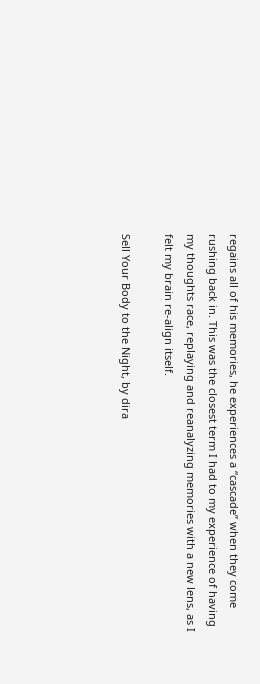regains all of his memories, he experiences a “cascade” when they come rushing back in. This was the closest term I had to my experience of having my thoughts race, replaying and reanalyzing memories with a new lens, as I felt my brain re-align itself.

Sell Your Body to the Night, by dira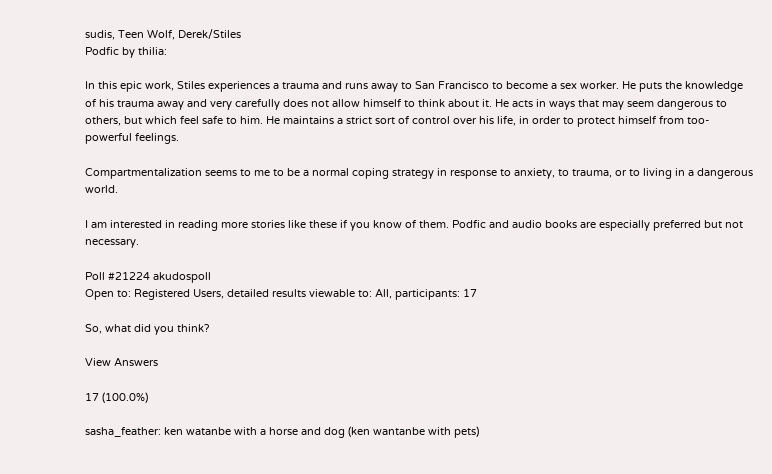sudis, Teen Wolf, Derek/Stiles
Podfic by thilia:

In this epic work, Stiles experiences a trauma and runs away to San Francisco to become a sex worker. He puts the knowledge of his trauma away and very carefully does not allow himself to think about it. He acts in ways that may seem dangerous to others, but which feel safe to him. He maintains a strict sort of control over his life, in order to protect himself from too-powerful feelings.

Compartmentalization seems to me to be a normal coping strategy in response to anxiety, to trauma, or to living in a dangerous world.

I am interested in reading more stories like these if you know of them. Podfic and audio books are especially preferred but not necessary.

Poll #21224 akudospoll
Open to: Registered Users, detailed results viewable to: All, participants: 17

So, what did you think?

View Answers

17 (100.0%)

sasha_feather: ken watanbe with a horse and dog (ken wantanbe with pets)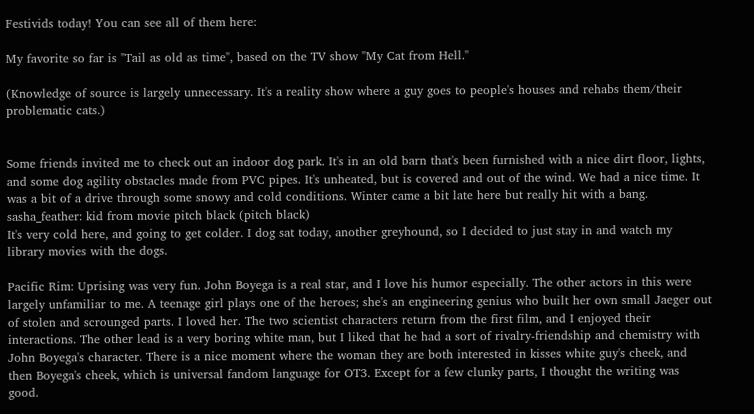Festivids today! You can see all of them here:

My favorite so far is "Tail as old as time", based on the TV show "My Cat from Hell."

(Knowledge of source is largely unnecessary. It's a reality show where a guy goes to people's houses and rehabs them/their problematic cats.)


Some friends invited me to check out an indoor dog park. It's in an old barn that's been furnished with a nice dirt floor, lights, and some dog agility obstacles made from PVC pipes. It's unheated, but is covered and out of the wind. We had a nice time. It was a bit of a drive through some snowy and cold conditions. Winter came a bit late here but really hit with a bang.
sasha_feather: kid from movie pitch black (pitch black)
It's very cold here, and going to get colder. I dog sat today, another greyhound, so I decided to just stay in and watch my library movies with the dogs.

Pacific Rim: Uprising was very fun. John Boyega is a real star, and I love his humor especially. The other actors in this were largely unfamiliar to me. A teenage girl plays one of the heroes; she's an engineering genius who built her own small Jaeger out of stolen and scrounged parts. I loved her. The two scientist characters return from the first film, and I enjoyed their interactions. The other lead is a very boring white man, but I liked that he had a sort of rivalry-friendship and chemistry with John Boyega's character. There is a nice moment where the woman they are both interested in kisses white guy's cheek, and then Boyega's cheek, which is universal fandom language for OT3. Except for a few clunky parts, I thought the writing was good.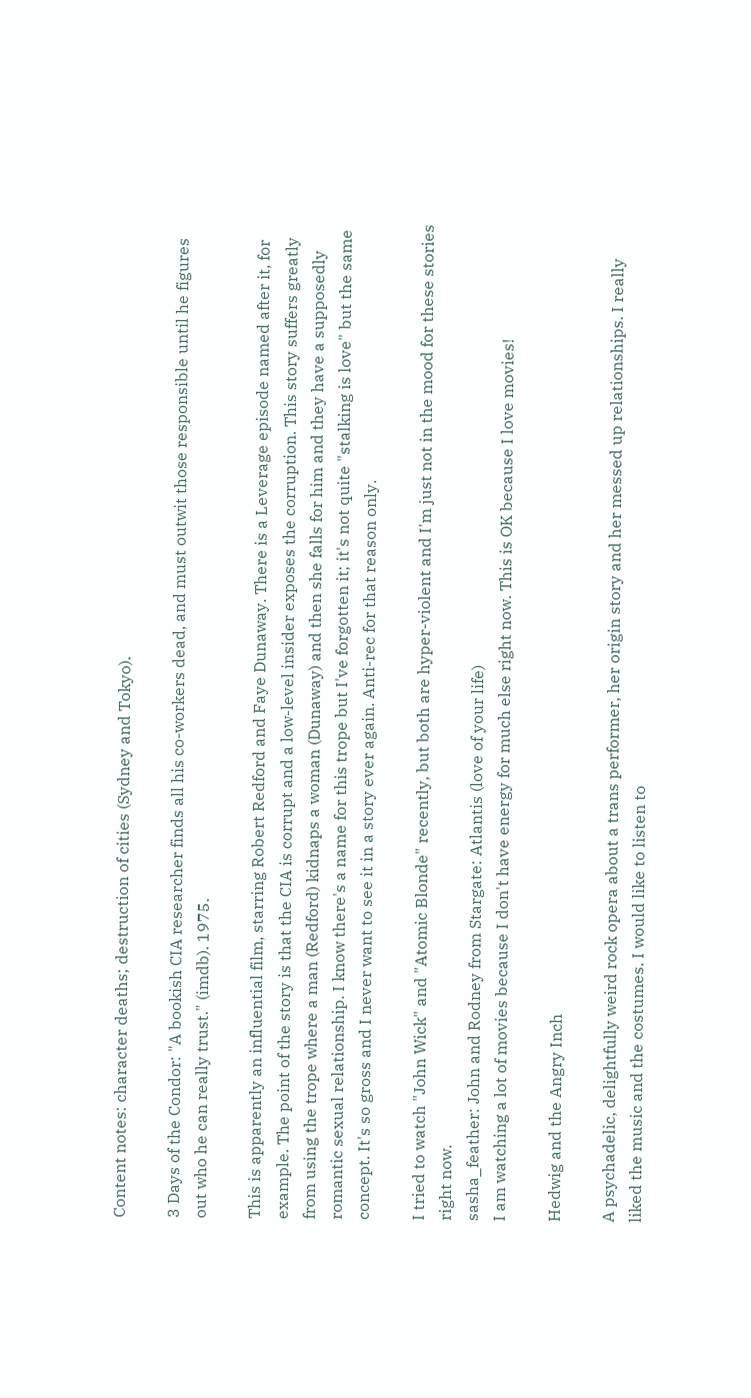Content notes: character deaths; destruction of cities (Sydney and Tokyo).

3 Days of the Condor: "A bookish CIA researcher finds all his co-workers dead, and must outwit those responsible until he figures out who he can really trust." (imdb). 1975.

This is apparently an influential film, starring Robert Redford and Faye Dunaway. There is a Leverage episode named after it, for example. The point of the story is that the CIA is corrupt and a low-level insider exposes the corruption. This story suffers greatly from using the trope where a man (Redford) kidnaps a woman (Dunaway) and then she falls for him and they have a supposedly romantic sexual relationship. I know there's a name for this trope but I've forgotten it; it's not quite "stalking is love" but the same concept. It's so gross and I never want to see it in a story ever again. Anti-rec for that reason only.

I tried to watch "John Wick" and "Atomic Blonde" recently, but both are hyper-violent and I'm just not in the mood for these stories right now.
sasha_feather: John and Rodney from Stargate: Atlantis (love of your life)
I am watching a lot of movies because I don't have energy for much else right now. This is OK because I love movies!

Hedwig and the Angry Inch

A psychadelic, delightfully weird rock opera about a trans performer, her origin story and her messed up relationships. I really liked the music and the costumes. I would like to listen to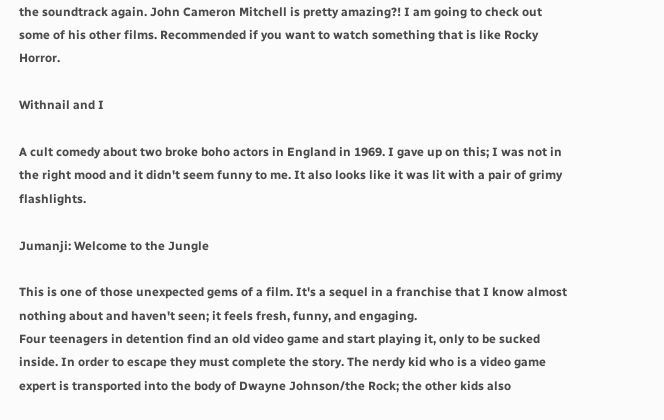the soundtrack again. John Cameron Mitchell is pretty amazing?! I am going to check out some of his other films. Recommended if you want to watch something that is like Rocky Horror.

Withnail and I

A cult comedy about two broke boho actors in England in 1969. I gave up on this; I was not in the right mood and it didn't seem funny to me. It also looks like it was lit with a pair of grimy flashlights.

Jumanji: Welcome to the Jungle

This is one of those unexpected gems of a film. It's a sequel in a franchise that I know almost nothing about and haven't seen; it feels fresh, funny, and engaging.
Four teenagers in detention find an old video game and start playing it, only to be sucked inside. In order to escape they must complete the story. The nerdy kid who is a video game expert is transported into the body of Dwayne Johnson/the Rock; the other kids also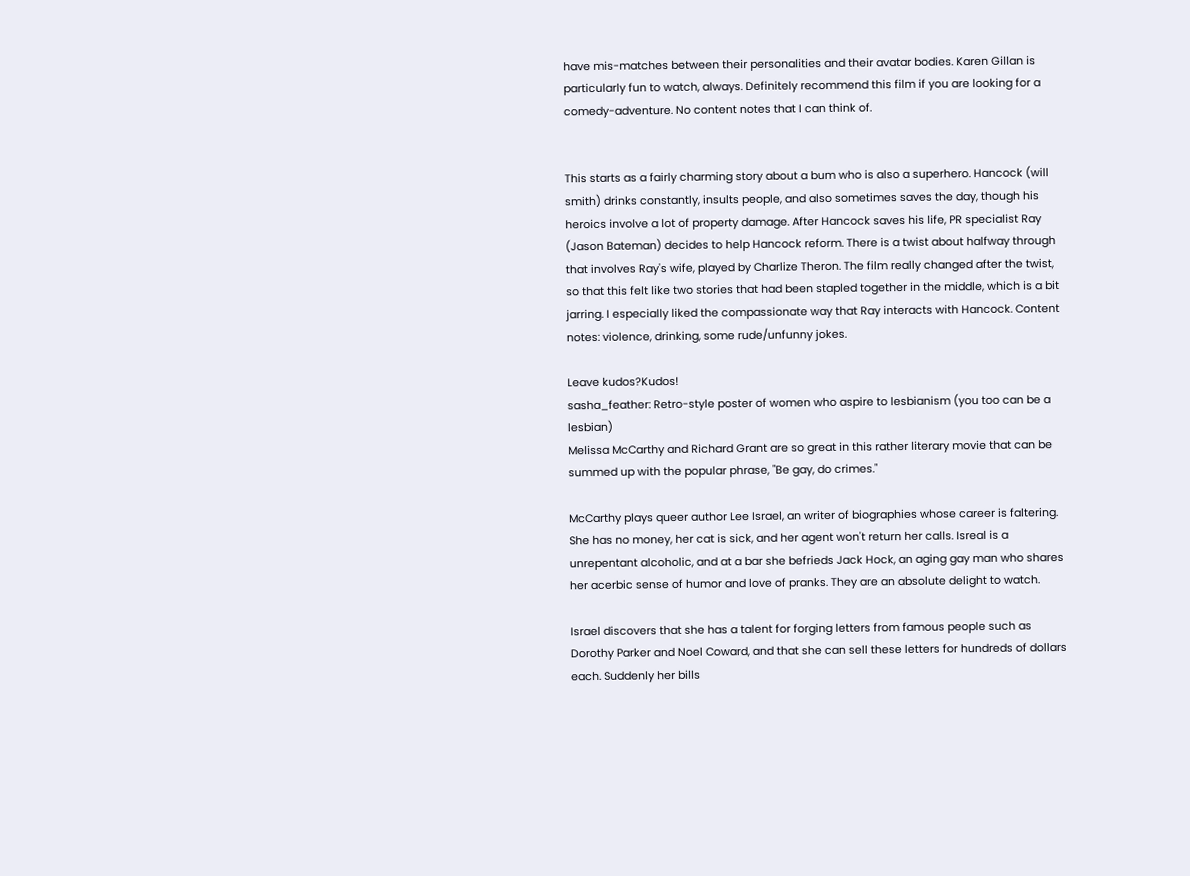have mis-matches between their personalities and their avatar bodies. Karen Gillan is particularly fun to watch, always. Definitely recommend this film if you are looking for a comedy-adventure. No content notes that I can think of.


This starts as a fairly charming story about a bum who is also a superhero. Hancock (will smith) drinks constantly, insults people, and also sometimes saves the day, though his heroics involve a lot of property damage. After Hancock saves his life, PR specialist Ray (Jason Bateman) decides to help Hancock reform. There is a twist about halfway through that involves Ray's wife, played by Charlize Theron. The film really changed after the twist, so that this felt like two stories that had been stapled together in the middle, which is a bit jarring. I especially liked the compassionate way that Ray interacts with Hancock. Content notes: violence, drinking, some rude/unfunny jokes.

Leave kudos?Kudos!
sasha_feather: Retro-style poster of women who aspire to lesbianism (you too can be a lesbian)
Melissa McCarthy and Richard Grant are so great in this rather literary movie that can be summed up with the popular phrase, "Be gay, do crimes."

McCarthy plays queer author Lee Israel, an writer of biographies whose career is faltering. She has no money, her cat is sick, and her agent won't return her calls. Isreal is a unrepentant alcoholic, and at a bar she befrieds Jack Hock, an aging gay man who shares her acerbic sense of humor and love of pranks. They are an absolute delight to watch.

Israel discovers that she has a talent for forging letters from famous people such as Dorothy Parker and Noel Coward, and that she can sell these letters for hundreds of dollars each. Suddenly her bills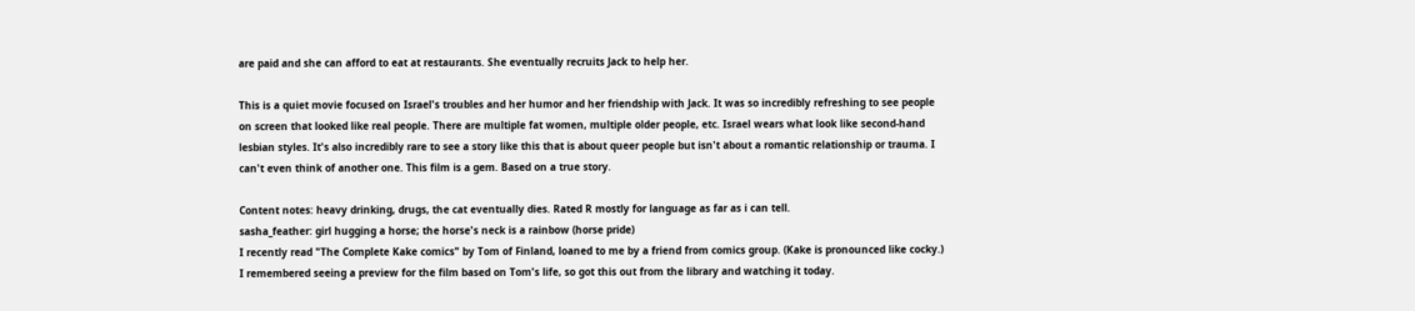are paid and she can afford to eat at restaurants. She eventually recruits Jack to help her.

This is a quiet movie focused on Israel's troubles and her humor and her friendship with Jack. It was so incredibly refreshing to see people on screen that looked like real people. There are multiple fat women, multiple older people, etc. Israel wears what look like second-hand lesbian styles. It's also incredibly rare to see a story like this that is about queer people but isn't about a romantic relationship or trauma. I can't even think of another one. This film is a gem. Based on a true story.

Content notes: heavy drinking, drugs, the cat eventually dies. Rated R mostly for language as far as i can tell.
sasha_feather: girl hugging a horse; the horse's neck is a rainbow (horse pride)
I recently read "The Complete Kake comics" by Tom of Finland, loaned to me by a friend from comics group. (Kake is pronounced like cocky.) I remembered seeing a preview for the film based on Tom's life, so got this out from the library and watching it today.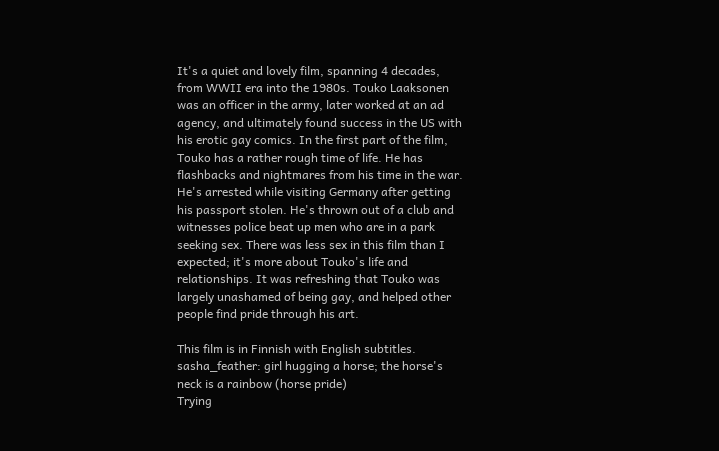It's a quiet and lovely film, spanning 4 decades, from WWII era into the 1980s. Touko Laaksonen was an officer in the army, later worked at an ad agency, and ultimately found success in the US with his erotic gay comics. In the first part of the film, Touko has a rather rough time of life. He has flashbacks and nightmares from his time in the war. He's arrested while visiting Germany after getting his passport stolen. He's thrown out of a club and witnesses police beat up men who are in a park seeking sex. There was less sex in this film than I expected; it's more about Touko's life and relationships. It was refreshing that Touko was largely unashamed of being gay, and helped other people find pride through his art.

This film is in Finnish with English subtitles.
sasha_feather: girl hugging a horse; the horse's neck is a rainbow (horse pride)
Trying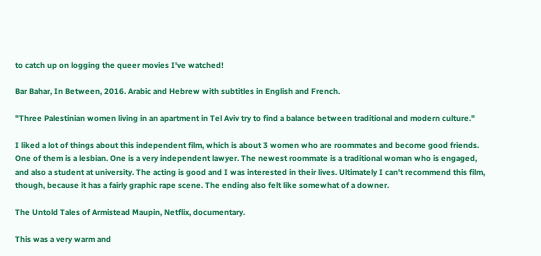to catch up on logging the queer movies I've watched!

Bar Bahar, In Between, 2016. Arabic and Hebrew with subtitles in English and French.

"Three Palestinian women living in an apartment in Tel Aviv try to find a balance between traditional and modern culture."

I liked a lot of things about this independent film, which is about 3 women who are roommates and become good friends. One of them is a lesbian. One is a very independent lawyer. The newest roommate is a traditional woman who is engaged, and also a student at university. The acting is good and I was interested in their lives. Ultimately I can't recommend this film, though, because it has a fairly graphic rape scene. The ending also felt like somewhat of a downer.

The Untold Tales of Armistead Maupin, Netflix, documentary.

This was a very warm and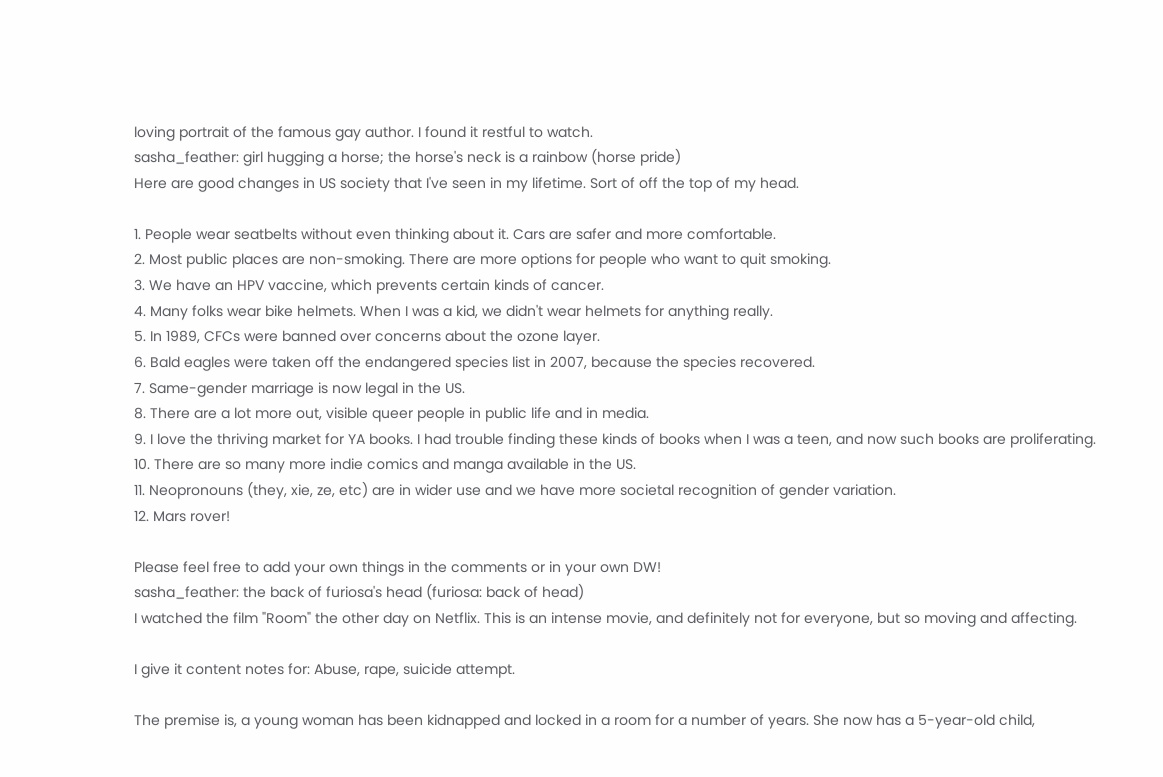loving portrait of the famous gay author. I found it restful to watch.
sasha_feather: girl hugging a horse; the horse's neck is a rainbow (horse pride)
Here are good changes in US society that I've seen in my lifetime. Sort of off the top of my head.

1. People wear seatbelts without even thinking about it. Cars are safer and more comfortable.
2. Most public places are non-smoking. There are more options for people who want to quit smoking.
3. We have an HPV vaccine, which prevents certain kinds of cancer.
4. Many folks wear bike helmets. When I was a kid, we didn't wear helmets for anything really.
5. In 1989, CFCs were banned over concerns about the ozone layer.
6. Bald eagles were taken off the endangered species list in 2007, because the species recovered.
7. Same-gender marriage is now legal in the US.
8. There are a lot more out, visible queer people in public life and in media.
9. I love the thriving market for YA books. I had trouble finding these kinds of books when I was a teen, and now such books are proliferating.
10. There are so many more indie comics and manga available in the US.
11. Neopronouns (they, xie, ze, etc) are in wider use and we have more societal recognition of gender variation.
12. Mars rover!

Please feel free to add your own things in the comments or in your own DW!
sasha_feather: the back of furiosa's head (furiosa: back of head)
I watched the film "Room" the other day on Netflix. This is an intense movie, and definitely not for everyone, but so moving and affecting.

I give it content notes for: Abuse, rape, suicide attempt.

The premise is, a young woman has been kidnapped and locked in a room for a number of years. She now has a 5-year-old child,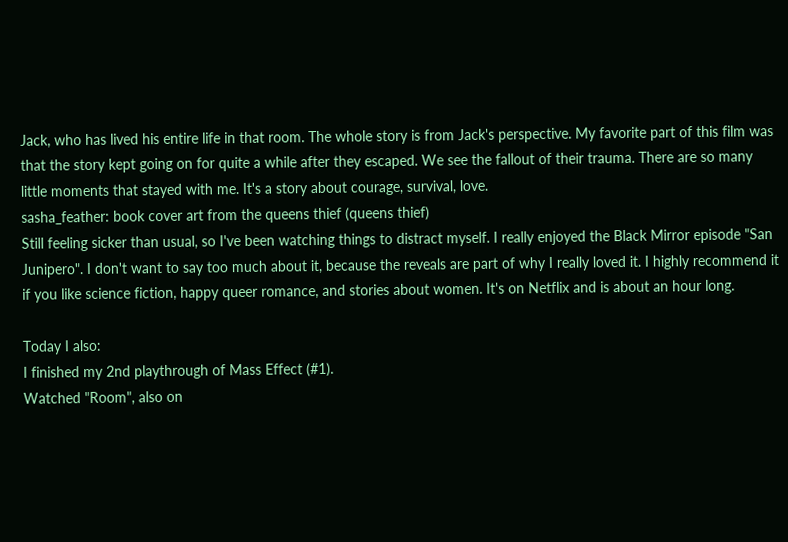Jack, who has lived his entire life in that room. The whole story is from Jack's perspective. My favorite part of this film was that the story kept going on for quite a while after they escaped. We see the fallout of their trauma. There are so many little moments that stayed with me. It's a story about courage, survival, love.
sasha_feather: book cover art from the queens thief (queens thief)
Still feeling sicker than usual, so I've been watching things to distract myself. I really enjoyed the Black Mirror episode "San Junipero". I don't want to say too much about it, because the reveals are part of why I really loved it. I highly recommend it if you like science fiction, happy queer romance, and stories about women. It's on Netflix and is about an hour long.

Today I also:
I finished my 2nd playthrough of Mass Effect (#1).
Watched "Room", also on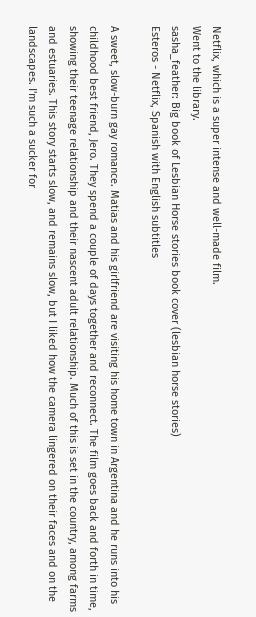Netflix, which is a super intense and well-made film.
Went to the library.
sasha_feather: Big book of Lesbian Horse stories book cover (lesbian horse stories)
Esteros - Netflix, Spanish with English subtitles

A sweet, slow-burn gay romance. Matias and his girlfriend are visiting his home town in Argentina and he runs into his childhood best friend, Jero. They spend a couple of days together and reconnect. The film goes back and forth in time, showing their teenage relationship and their nascent adult relationship. Much of this is set in the country, among farms and estuaries. This story starts slow, and remains slow, but I liked how the camera lingered on their faces and on the landscapes. I'm such a sucker for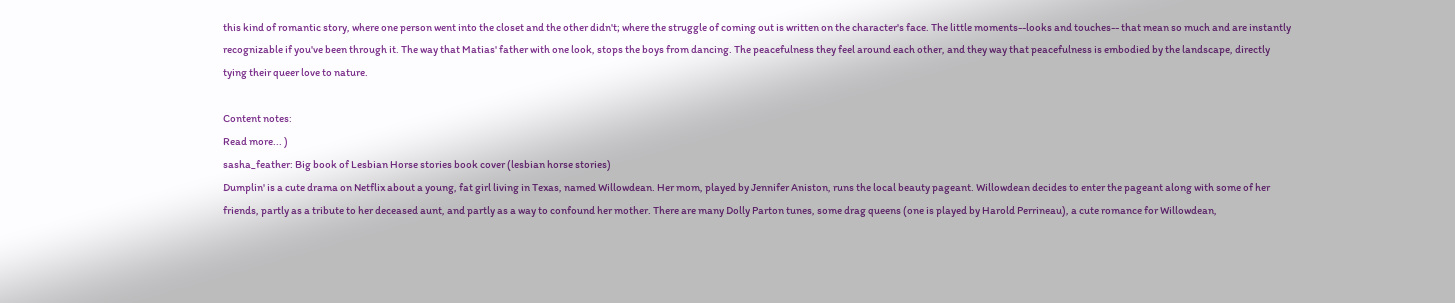this kind of romantic story, where one person went into the closet and the other didn't; where the struggle of coming out is written on the character's face. The little moments--looks and touches-- that mean so much and are instantly recognizable if you've been through it. The way that Matias' father with one look, stops the boys from dancing. The peacefulness they feel around each other, and they way that peacefulness is embodied by the landscape, directly tying their queer love to nature.

Content notes:
Read more... )
sasha_feather: Big book of Lesbian Horse stories book cover (lesbian horse stories)
Dumplin' is a cute drama on Netflix about a young, fat girl living in Texas, named Willowdean. Her mom, played by Jennifer Aniston, runs the local beauty pageant. Willowdean decides to enter the pageant along with some of her friends, partly as a tribute to her deceased aunt, and partly as a way to confound her mother. There are many Dolly Parton tunes, some drag queens (one is played by Harold Perrineau), a cute romance for Willowdean,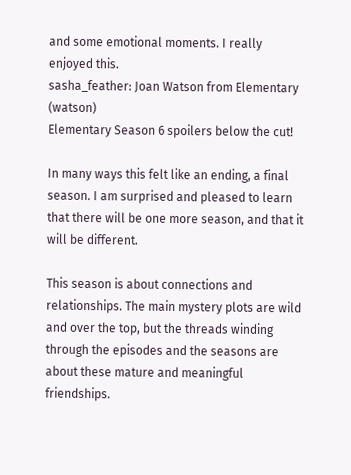and some emotional moments. I really enjoyed this.
sasha_feather: Joan Watson from Elementary (watson)
Elementary Season 6 spoilers below the cut!

In many ways this felt like an ending, a final season. I am surprised and pleased to learn that there will be one more season, and that it will be different.

This season is about connections and relationships. The main mystery plots are wild and over the top, but the threads winding through the episodes and the seasons are about these mature and meaningful friendships.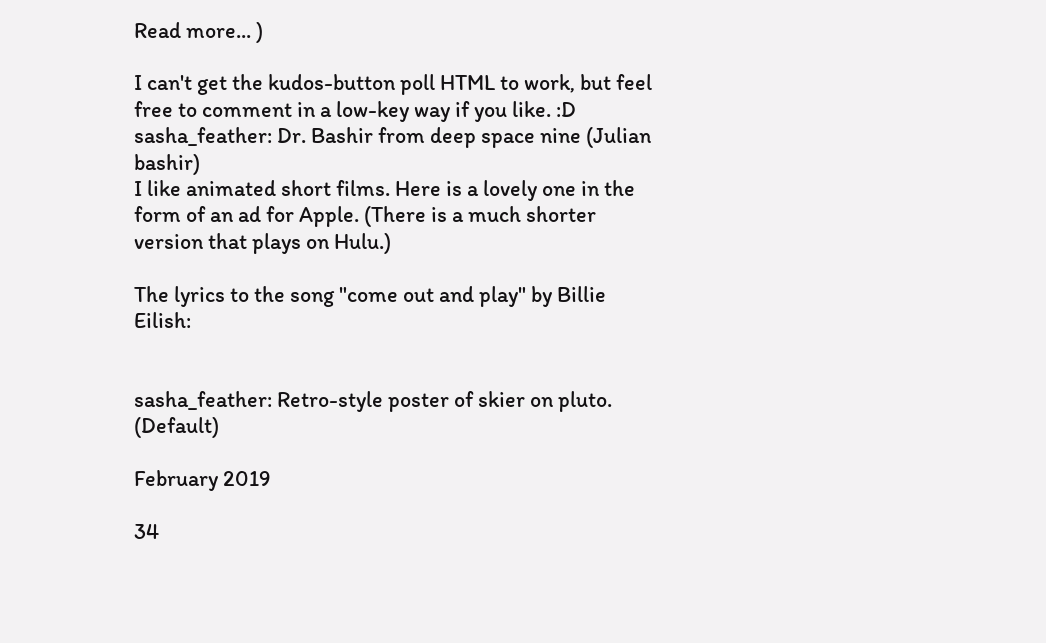Read more... )

I can't get the kudos-button poll HTML to work, but feel free to comment in a low-key way if you like. :D
sasha_feather: Dr. Bashir from deep space nine (Julian bashir)
I like animated short films. Here is a lovely one in the form of an ad for Apple. (There is a much shorter version that plays on Hulu.)

The lyrics to the song "come out and play" by Billie Eilish:


sasha_feather: Retro-style poster of skier on pluto.   (Default)

February 2019

34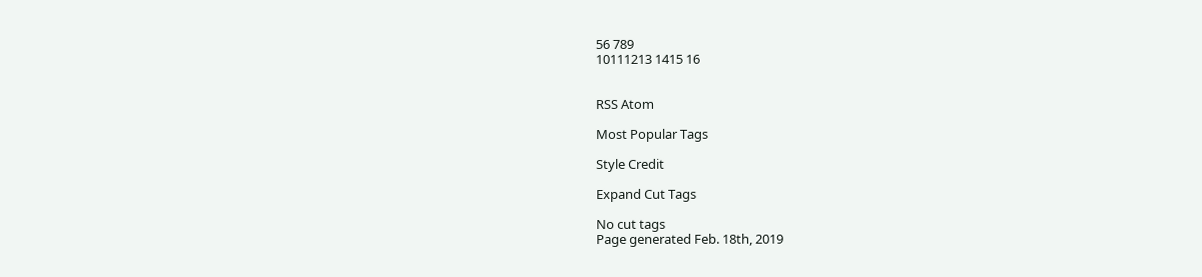56 789
10111213 1415 16


RSS Atom

Most Popular Tags

Style Credit

Expand Cut Tags

No cut tags
Page generated Feb. 18th, 2019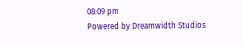08:09 pm
Powered by Dreamwidth Studios